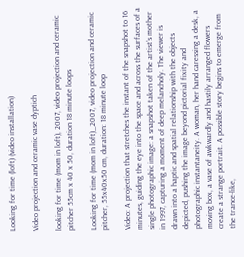Looking for time (loft) (video installation)

Video projection and ceramic vase dyptich

looking for time (mom in loft), 2007, video projection and ceramic pitcher 55cm x 40 x 50, duration 18 minute loops

Looking for time (mom in loft)_2007, video projection and ceramic pitcher, 55x40x50 cm, duration: 18 minute loop

Video: A projection that stretches the instant of the snapshot to 16 minutes, guiding the eye into the space and across the surfaces of a single photographic image: a snapshot taken of the artist’s mother in 1997, capturing a moment of deep melancholy. The viewer is drawn into a haptic and spatial relationship with the objects depicted, pushing the image beyond pictorial fixity and photographic instantaneity. A woman, her hand caressing a desk, a moving box, a vase of awkwardly and hastily arranged flowers create a strange portrait. A possible story begins to emerge from the trance-like,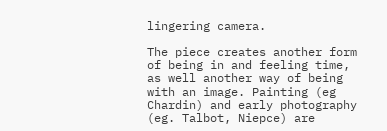lingering camera.

The piece creates another form of being in and feeling time, as well another way of being with an image. Painting (eg Chardin) and early photography (eg. Talbot, Niepce) are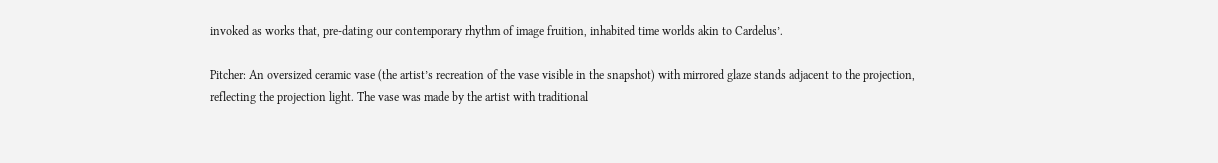invoked as works that, pre-dating our contemporary rhythm of image fruition, inhabited time worlds akin to Cardelus’.

Pitcher: An oversized ceramic vase (the artist’s recreation of the vase visible in the snapshot) with mirrored glaze stands adjacent to the projection, reflecting the projection light. The vase was made by the artist with traditional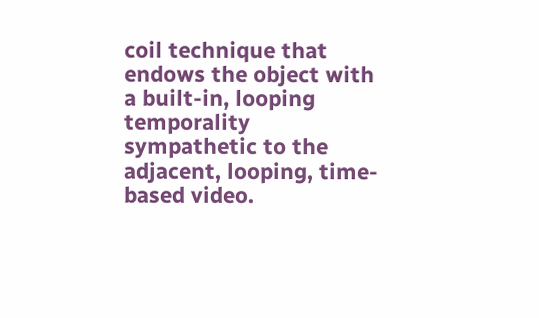coil technique that endows the object with a built-in, looping temporality sympathetic to the adjacent, looping, time-based video.